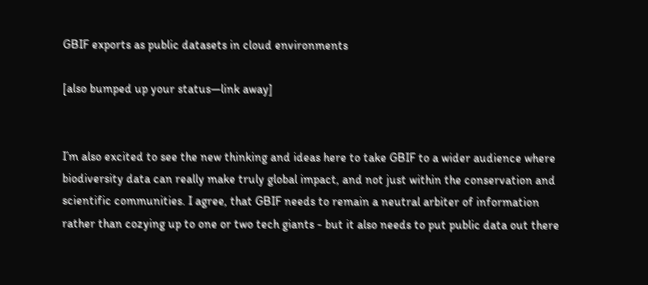GBIF exports as public datasets in cloud environments

[also bumped up your status—link away]


I’m also excited to see the new thinking and ideas here to take GBIF to a wider audience where biodiversity data can really make truly global impact, and not just within the conservation and scientific communities. I agree, that GBIF needs to remain a neutral arbiter of information rather than cozying up to one or two tech giants - but it also needs to put public data out there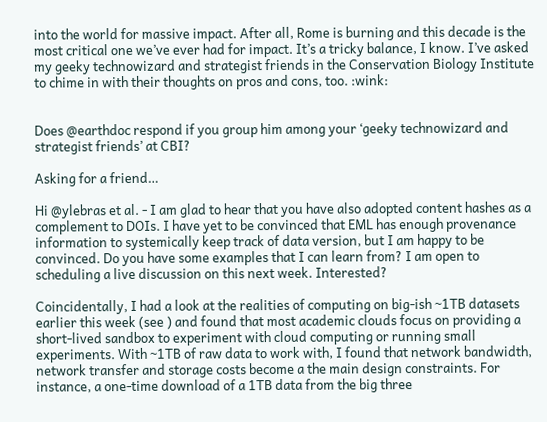into the world for massive impact. After all, Rome is burning and this decade is the most critical one we’ve ever had for impact. It’s a tricky balance, I know. I’ve asked my geeky technowizard and strategist friends in the Conservation Biology Institute to chime in with their thoughts on pros and cons, too. :wink:


Does @earthdoc respond if you group him among your ‘geeky technowizard and strategist friends’ at CBI?

Asking for a friend…

Hi @ylebras et al. - I am glad to hear that you have also adopted content hashes as a complement to DOIs. I have yet to be convinced that EML has enough provenance information to systemically keep track of data version, but I am happy to be convinced. Do you have some examples that I can learn from? I am open to scheduling a live discussion on this next week. Interested?

Coincidentally, I had a look at the realities of computing on big-ish ~1TB datasets earlier this week (see ) and found that most academic clouds focus on providing a short-lived sandbox to experiment with cloud computing or running small experiments. With ~1TB of raw data to work with, I found that network bandwidth, network transfer and storage costs become a the main design constraints. For instance, a one-time download of a 1TB data from the big three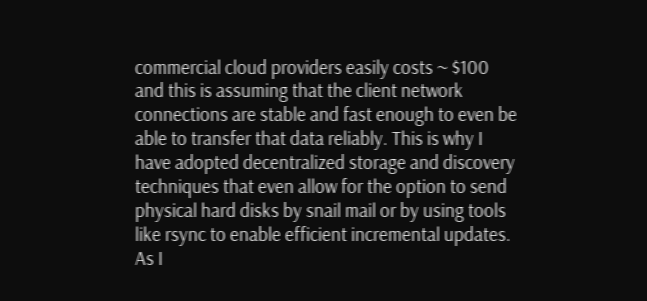commercial cloud providers easily costs ~ $100 and this is assuming that the client network connections are stable and fast enough to even be able to transfer that data reliably. This is why I have adopted decentralized storage and discovery techniques that even allow for the option to send physical hard disks by snail mail or by using tools like rsync to enable efficient incremental updates. As I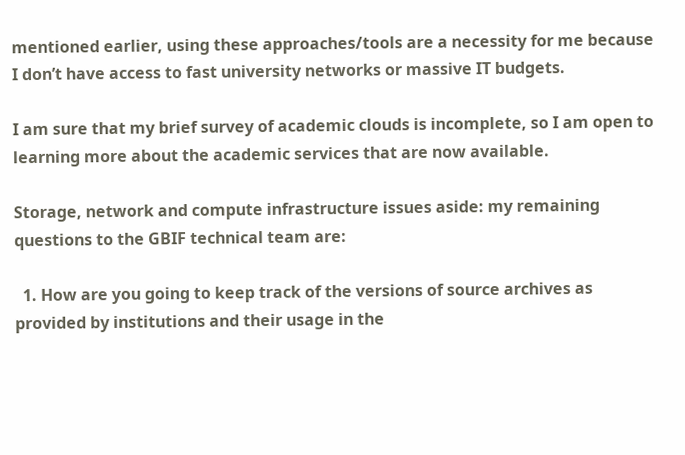mentioned earlier, using these approaches/tools are a necessity for me because I don’t have access to fast university networks or massive IT budgets.

I am sure that my brief survey of academic clouds is incomplete, so I am open to learning more about the academic services that are now available.

Storage, network and compute infrastructure issues aside: my remaining questions to the GBIF technical team are:

  1. How are you going to keep track of the versions of source archives as provided by institutions and their usage in the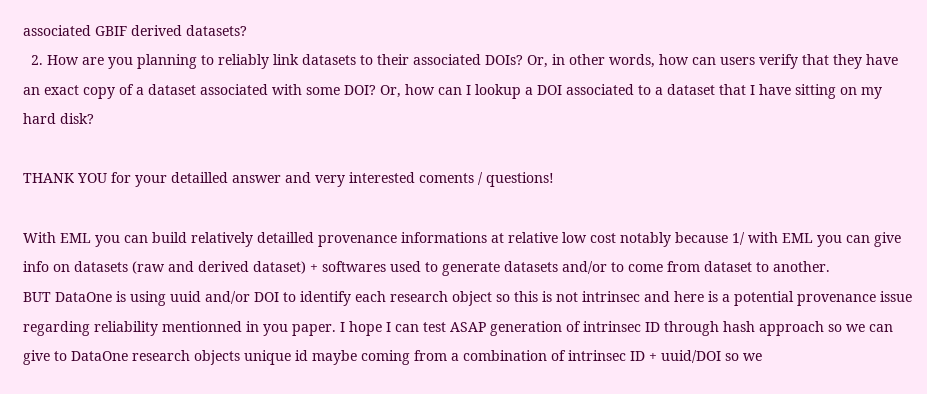associated GBIF derived datasets?
  2. How are you planning to reliably link datasets to their associated DOIs? Or, in other words, how can users verify that they have an exact copy of a dataset associated with some DOI? Or, how can I lookup a DOI associated to a dataset that I have sitting on my hard disk?

THANK YOU for your detailled answer and very interested coments / questions!

With EML you can build relatively detailled provenance informations at relative low cost notably because 1/ with EML you can give info on datasets (raw and derived dataset) + softwares used to generate datasets and/or to come from dataset to another.
BUT DataOne is using uuid and/or DOI to identify each research object so this is not intrinsec and here is a potential provenance issue regarding reliability mentionned in you paper. I hope I can test ASAP generation of intrinsec ID through hash approach so we can give to DataOne research objects unique id maybe coming from a combination of intrinsec ID + uuid/DOI so we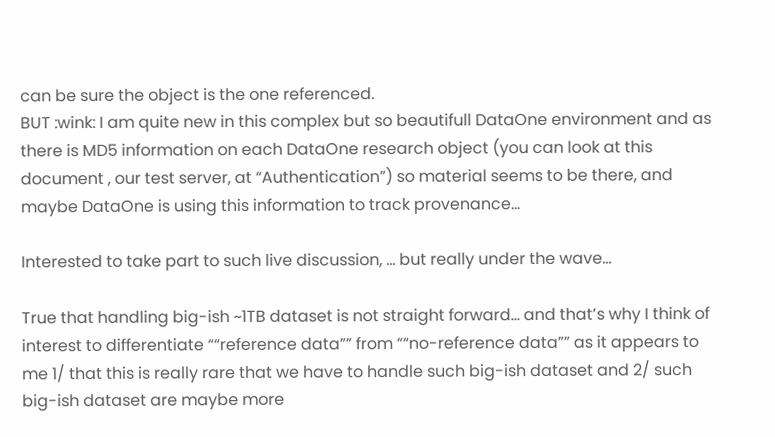can be sure the object is the one referenced.
BUT :wink: I am quite new in this complex but so beautifull DataOne environment and as there is MD5 information on each DataOne research object (you can look at this document , our test server, at “Authentication”) so material seems to be there, and maybe DataOne is using this information to track provenance…

Interested to take part to such live discussion, … but really under the wave…

True that handling big-ish ~1TB dataset is not straight forward… and that’s why I think of interest to differentiate ““reference data”” from ““no-reference data”” as it appears to me 1/ that this is really rare that we have to handle such big-ish dataset and 2/ such big-ish dataset are maybe more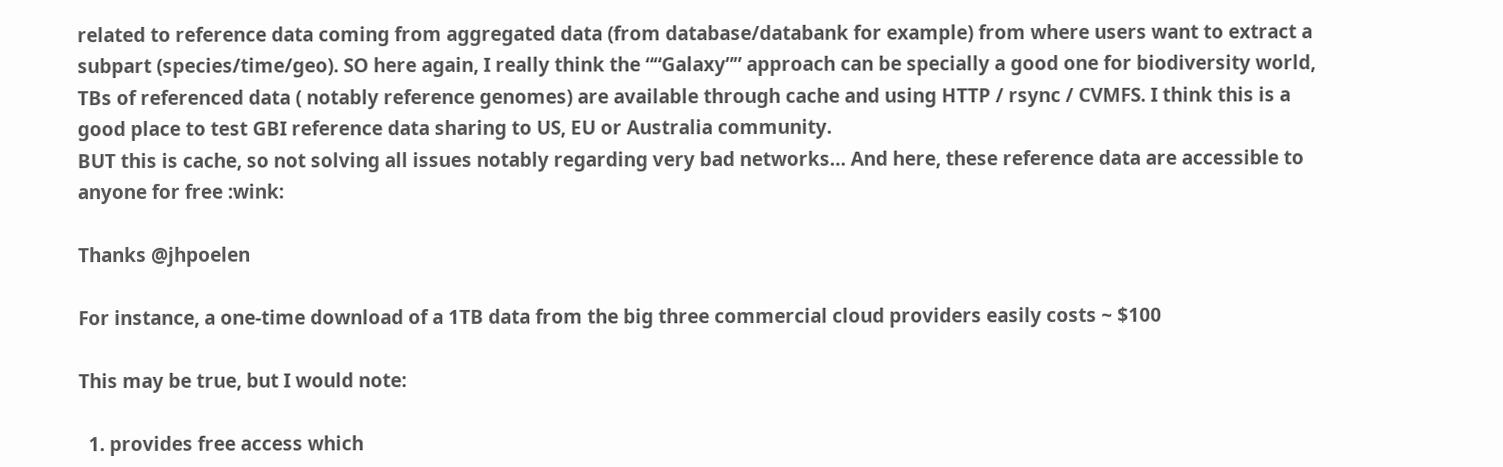related to reference data coming from aggregated data (from database/databank for example) from where users want to extract a subpart (species/time/geo). SO here again, I really think the ““Galaxy”” approach can be specially a good one for biodiversity world, TBs of referenced data ( notably reference genomes) are available through cache and using HTTP / rsync / CVMFS. I think this is a good place to test GBI reference data sharing to US, EU or Australia community.
BUT this is cache, so not solving all issues notably regarding very bad networks… And here, these reference data are accessible to anyone for free :wink:

Thanks @jhpoelen

For instance, a one-time download of a 1TB data from the big three commercial cloud providers easily costs ~ $100

This may be true, but I would note:

  1. provides free access which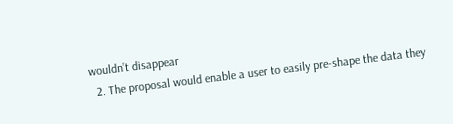wouldn’t disappear
  2. The proposal would enable a user to easily pre-shape the data they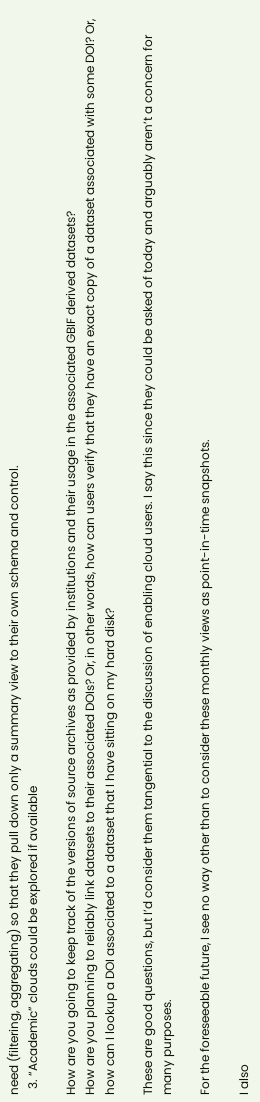need (filtering, aggregating) so that they pull down only a summary view to their own schema and control.
  3. “Academic” clouds could be explored if available

How are you going to keep track of the versions of source archives as provided by institutions and their usage in the associated GBIF derived datasets?
How are you planning to reliably link datasets to their associated DOIs? Or, in other words, how can users verify that they have an exact copy of a dataset associated with some DOI? Or, how can I lookup a DOI associated to a dataset that I have sitting on my hard disk?

These are good questions, but I’d consider them tangential to the discussion of enabling cloud users. I say this since they could be asked of today and arguably aren’t a concern for many purposes.

For the foreseeable future, I see no way other than to consider these monthly views as point-in-time snapshots.

I also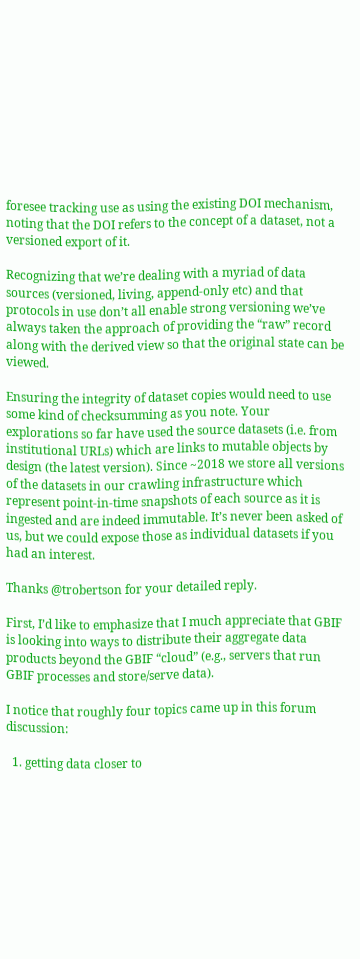foresee tracking use as using the existing DOI mechanism, noting that the DOI refers to the concept of a dataset, not a versioned export of it.

Recognizing that we’re dealing with a myriad of data sources (versioned, living, append-only etc) and that protocols in use don’t all enable strong versioning we’ve always taken the approach of providing the “raw” record along with the derived view so that the original state can be viewed.

Ensuring the integrity of dataset copies would need to use some kind of checksumming as you note. Your explorations so far have used the source datasets (i.e. from institutional URLs) which are links to mutable objects by design (the latest version). Since ~2018 we store all versions of the datasets in our crawling infrastructure which represent point-in-time snapshots of each source as it is ingested and are indeed immutable. It’s never been asked of us, but we could expose those as individual datasets if you had an interest.

Thanks @trobertson for your detailed reply.

First, I’d like to emphasize that I much appreciate that GBIF is looking into ways to distribute their aggregate data products beyond the GBIF “cloud” (e.g., servers that run GBIF processes and store/serve data).

I notice that roughly four topics came up in this forum discussion:

  1. getting data closer to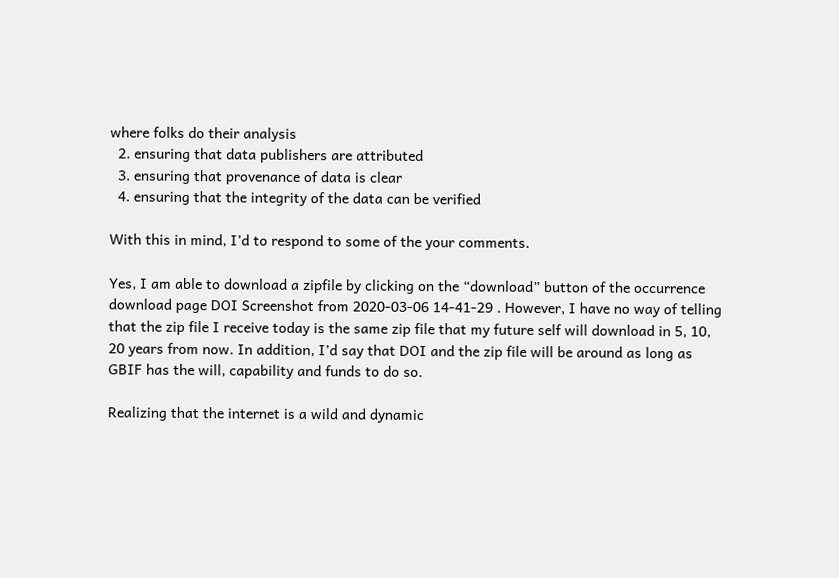where folks do their analysis
  2. ensuring that data publishers are attributed
  3. ensuring that provenance of data is clear
  4. ensuring that the integrity of the data can be verified

With this in mind, I’d to respond to some of the your comments.

Yes, I am able to download a zipfile by clicking on the “download” button of the occurrence download page DOI Screenshot from 2020-03-06 14-41-29 . However, I have no way of telling that the zip file I receive today is the same zip file that my future self will download in 5, 10, 20 years from now. In addition, I’d say that DOI and the zip file will be around as long as GBIF has the will, capability and funds to do so.

Realizing that the internet is a wild and dynamic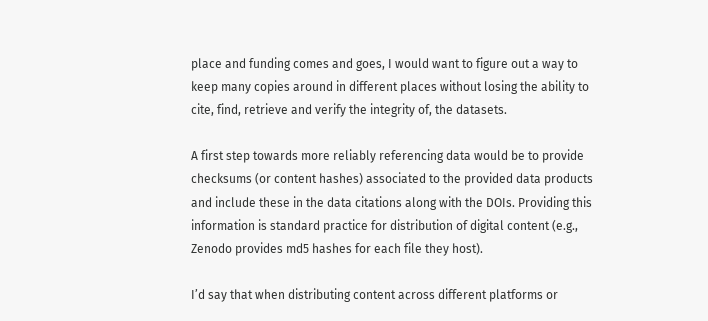place and funding comes and goes, I would want to figure out a way to keep many copies around in different places without losing the ability to cite, find, retrieve and verify the integrity of, the datasets.

A first step towards more reliably referencing data would be to provide checksums (or content hashes) associated to the provided data products and include these in the data citations along with the DOIs. Providing this information is standard practice for distribution of digital content (e.g., Zenodo provides md5 hashes for each file they host).

I’d say that when distributing content across different platforms or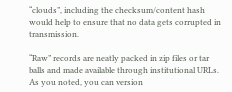“clouds”, including the checksum/content hash would help to ensure that no data gets corrupted in transmission.

“Raw” records are neatly packed in zip files or tar balls and made available through institutional URLs. As you noted, you can version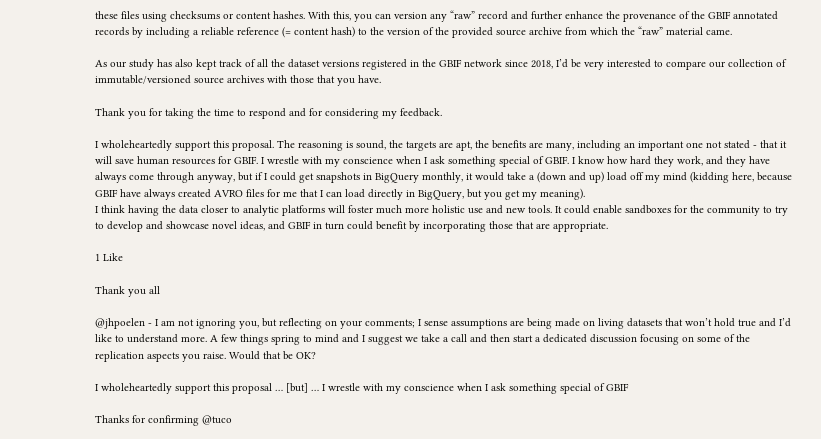these files using checksums or content hashes. With this, you can version any “raw” record and further enhance the provenance of the GBIF annotated records by including a reliable reference (= content hash) to the version of the provided source archive from which the “raw” material came.

As our study has also kept track of all the dataset versions registered in the GBIF network since 2018, I’d be very interested to compare our collection of immutable/versioned source archives with those that you have.

Thank you for taking the time to respond and for considering my feedback.

I wholeheartedly support this proposal. The reasoning is sound, the targets are apt, the benefits are many, including an important one not stated - that it will save human resources for GBIF. I wrestle with my conscience when I ask something special of GBIF. I know how hard they work, and they have always come through anyway, but if I could get snapshots in BigQuery monthly, it would take a (down and up) load off my mind (kidding here, because GBIF have always created AVRO files for me that I can load directly in BigQuery, but you get my meaning).
I think having the data closer to analytic platforms will foster much more holistic use and new tools. It could enable sandboxes for the community to try to develop and showcase novel ideas, and GBIF in turn could benefit by incorporating those that are appropriate.

1 Like

Thank you all

@jhpoelen - I am not ignoring you, but reflecting on your comments; I sense assumptions are being made on living datasets that won’t hold true and I’d like to understand more. A few things spring to mind and I suggest we take a call and then start a dedicated discussion focusing on some of the replication aspects you raise. Would that be OK?

I wholeheartedly support this proposal … [but] … I wrestle with my conscience when I ask something special of GBIF

Thanks for confirming @tuco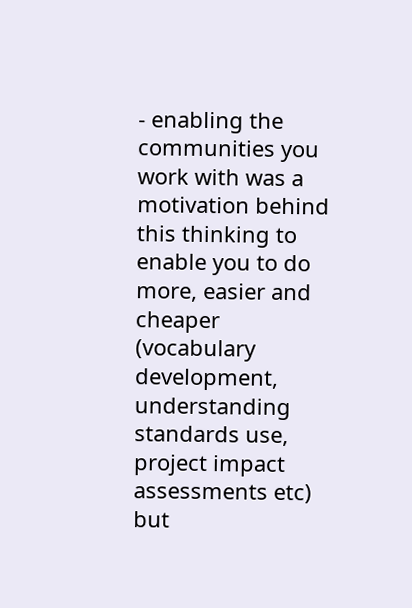- enabling the communities you work with was a motivation behind this thinking to enable you to do more, easier and cheaper (vocabulary development, understanding standards use, project impact assessments etc) but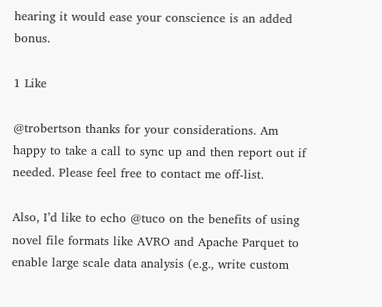hearing it would ease your conscience is an added bonus.

1 Like

@trobertson thanks for your considerations. Am happy to take a call to sync up and then report out if needed. Please feel free to contact me off-list.

Also, I’d like to echo @tuco on the benefits of using novel file formats like AVRO and Apache Parquet to enable large scale data analysis (e.g., write custom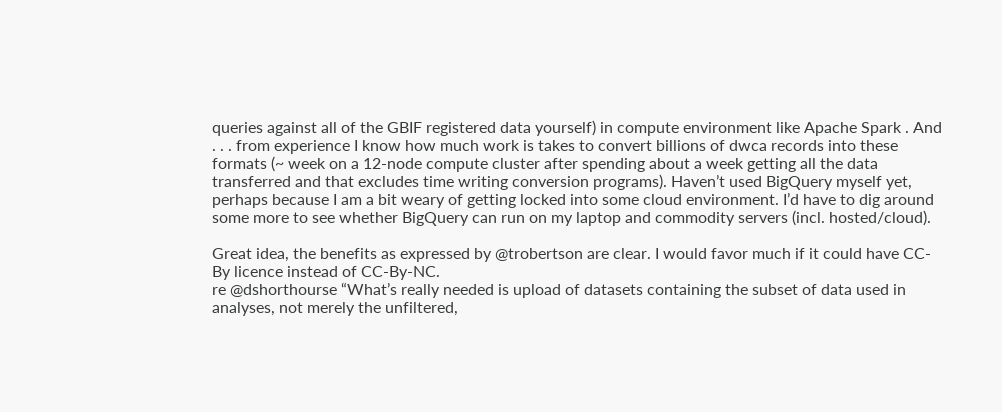queries against all of the GBIF registered data yourself) in compute environment like Apache Spark . And . . . from experience I know how much work is takes to convert billions of dwca records into these formats (~ week on a 12-node compute cluster after spending about a week getting all the data transferred and that excludes time writing conversion programs). Haven’t used BigQuery myself yet, perhaps because I am a bit weary of getting locked into some cloud environment. I’d have to dig around some more to see whether BigQuery can run on my laptop and commodity servers (incl. hosted/cloud).

Great idea, the benefits as expressed by @trobertson are clear. I would favor much if it could have CC-By licence instead of CC-By-NC.
re @dshorthourse “What’s really needed is upload of datasets containing the subset of data used in analyses, not merely the unfiltered,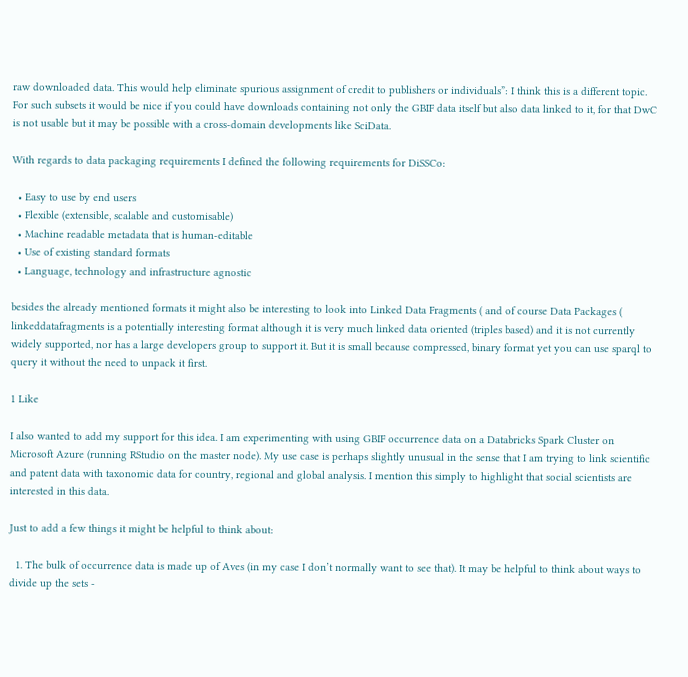raw downloaded data. This would help eliminate spurious assignment of credit to publishers or individuals”: I think this is a different topic. For such subsets it would be nice if you could have downloads containing not only the GBIF data itself but also data linked to it, for that DwC is not usable but it may be possible with a cross-domain developments like SciData.

With regards to data packaging requirements I defined the following requirements for DiSSCo:

  • Easy to use by end users
  • Flexible (extensible, scalable and customisable)
  • Machine readable metadata that is human-editable
  • Use of existing standard formats
  • Language, technology and infrastructure agnostic

besides the already mentioned formats it might also be interesting to look into Linked Data Fragments ( and of course Data Packages ( linkeddatafragments is a potentially interesting format although it is very much linked data oriented (triples based) and it is not currently widely supported, nor has a large developers group to support it. But it is small because compressed, binary format yet you can use sparql to query it without the need to unpack it first.

1 Like

I also wanted to add my support for this idea. I am experimenting with using GBIF occurrence data on a Databricks Spark Cluster on Microsoft Azure (running RStudio on the master node). My use case is perhaps slightly unusual in the sense that I am trying to link scientific and patent data with taxonomic data for country, regional and global analysis. I mention this simply to highlight that social scientists are interested in this data.

Just to add a few things it might be helpful to think about:

  1. The bulk of occurrence data is made up of Aves (in my case I don’t normally want to see that). It may be helpful to think about ways to divide up the sets -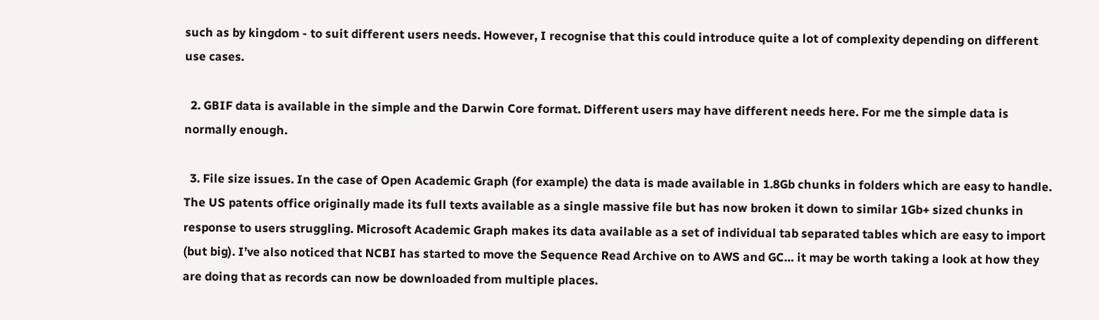such as by kingdom - to suit different users needs. However, I recognise that this could introduce quite a lot of complexity depending on different use cases.

  2. GBIF data is available in the simple and the Darwin Core format. Different users may have different needs here. For me the simple data is normally enough.

  3. File size issues. In the case of Open Academic Graph (for example) the data is made available in 1.8Gb chunks in folders which are easy to handle. The US patents office originally made its full texts available as a single massive file but has now broken it down to similar 1Gb+ sized chunks in response to users struggling. Microsoft Academic Graph makes its data available as a set of individual tab separated tables which are easy to import (but big). I’ve also noticed that NCBI has started to move the Sequence Read Archive on to AWS and GC… it may be worth taking a look at how they are doing that as records can now be downloaded from multiple places.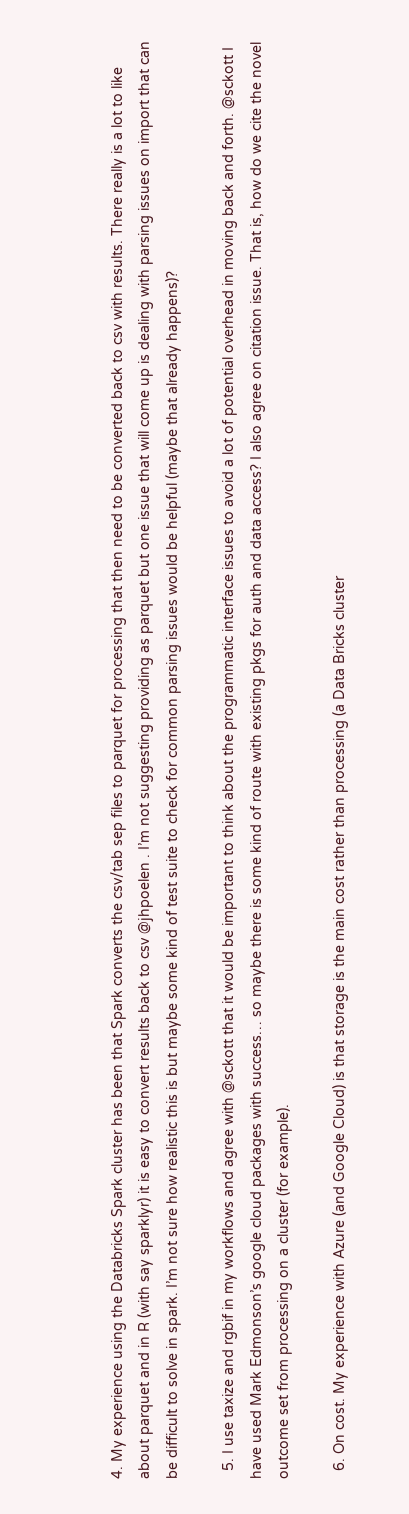4. My experience using the Databricks Spark cluster has been that Spark converts the csv/tab sep files to parquet for processing that then need to be converted back to csv with results. There really is a lot to like about parquet and in R (with say sparklyr) it is easy to convert results back to csv @jhpoelen . I’m not suggesting providing as parquet but one issue that will come up is dealing with parsing issues on import that can be difficult to solve in spark. I’m not sure how realistic this is but maybe some kind of test suite to check for common parsing issues would be helpful (maybe that already happens)?

  5. I use taxize and rgbif in my workflows and agree with @sckott that it would be important to think about the programmatic interface issues to avoid a lot of potential overhead in moving back and forth. @sckott I have used Mark Edmonson’s google cloud packages with success… so maybe there is some kind of route with existing pkgs for auth and data access? I also agree on citation issue. That is, how do we cite the novel outcome set from processing on a cluster (for example).

  6. On cost. My experience with Azure (and Google Cloud) is that storage is the main cost rather than processing (a Data Bricks cluster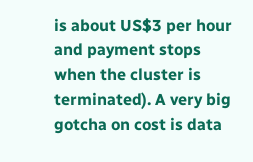is about US$3 per hour and payment stops when the cluster is terminated). A very big gotcha on cost is data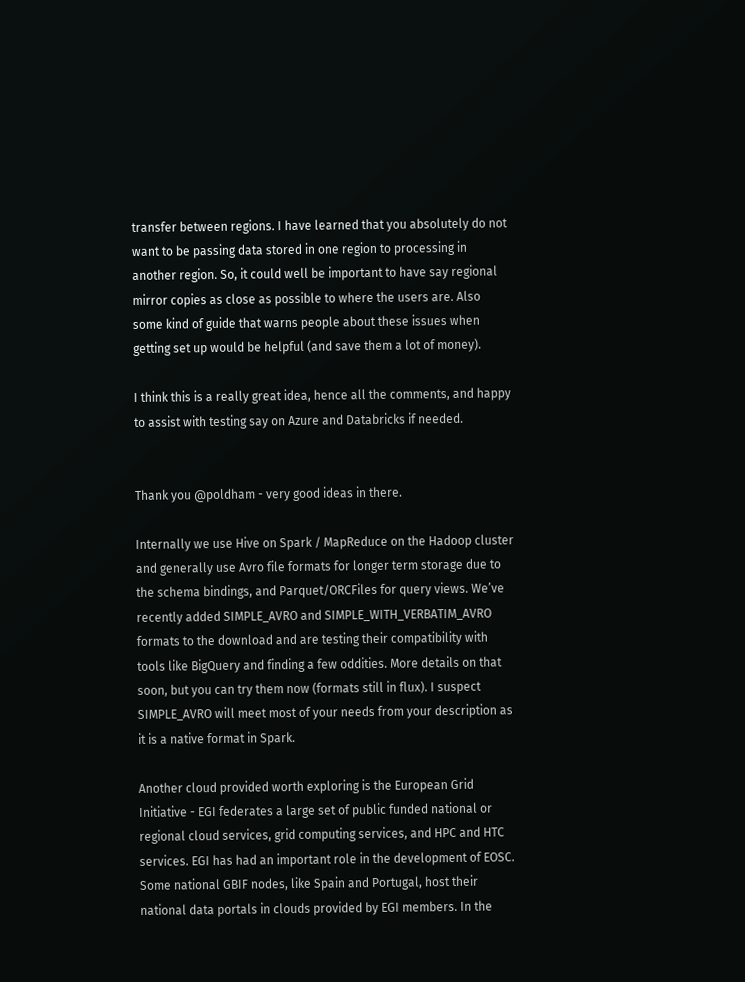transfer between regions. I have learned that you absolutely do not want to be passing data stored in one region to processing in another region. So, it could well be important to have say regional mirror copies as close as possible to where the users are. Also some kind of guide that warns people about these issues when getting set up would be helpful (and save them a lot of money).

I think this is a really great idea, hence all the comments, and happy to assist with testing say on Azure and Databricks if needed.


Thank you @poldham - very good ideas in there.

Internally we use Hive on Spark / MapReduce on the Hadoop cluster and generally use Avro file formats for longer term storage due to the schema bindings, and Parquet/ORCFiles for query views. We’ve recently added SIMPLE_AVRO and SIMPLE_WITH_VERBATIM_AVRO formats to the download and are testing their compatibility with tools like BigQuery and finding a few oddities. More details on that soon, but you can try them now (formats still in flux). I suspect SIMPLE_AVRO will meet most of your needs from your description as it is a native format in Spark.

Another cloud provided worth exploring is the European Grid Initiative - EGI federates a large set of public funded national or regional cloud services, grid computing services, and HPC and HTC services. EGI has had an important role in the development of EOSC. Some national GBIF nodes, like Spain and Portugal, host their national data portals in clouds provided by EGI members. In the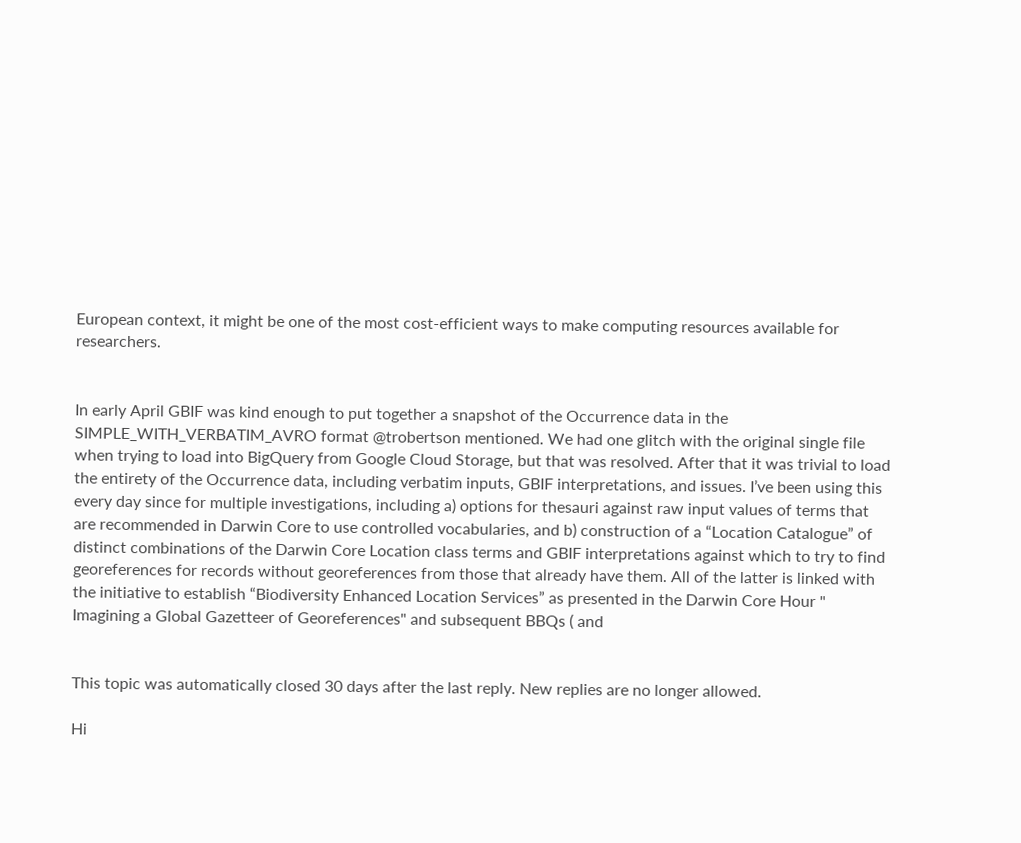European context, it might be one of the most cost-efficient ways to make computing resources available for researchers.


In early April GBIF was kind enough to put together a snapshot of the Occurrence data in the SIMPLE_WITH_VERBATIM_AVRO format @trobertson mentioned. We had one glitch with the original single file when trying to load into BigQuery from Google Cloud Storage, but that was resolved. After that it was trivial to load the entirety of the Occurrence data, including verbatim inputs, GBIF interpretations, and issues. I’ve been using this every day since for multiple investigations, including a) options for thesauri against raw input values of terms that are recommended in Darwin Core to use controlled vocabularies, and b) construction of a “Location Catalogue” of distinct combinations of the Darwin Core Location class terms and GBIF interpretations against which to try to find georeferences for records without georeferences from those that already have them. All of the latter is linked with the initiative to establish “Biodiversity Enhanced Location Services” as presented in the Darwin Core Hour " Imagining a Global Gazetteer of Georeferences" and subsequent BBQs ( and


This topic was automatically closed 30 days after the last reply. New replies are no longer allowed.

Hi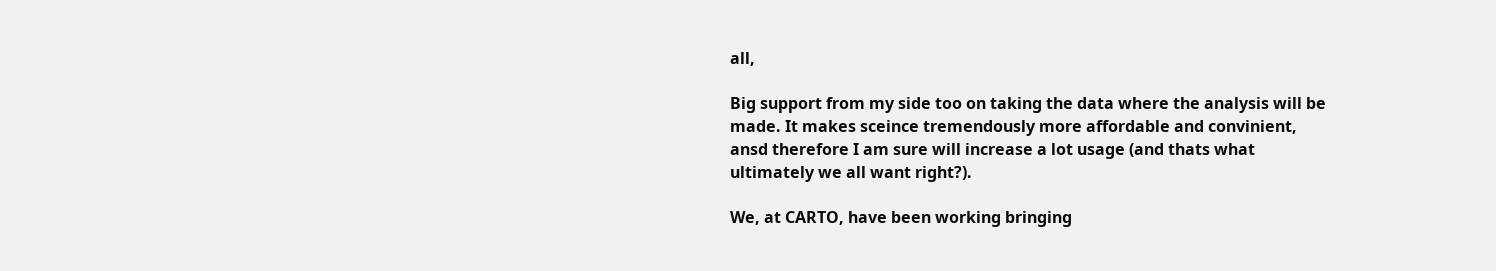all,

Big support from my side too on taking the data where the analysis will be made. It makes sceince tremendously more affordable and convinient, ansd therefore I am sure will increase a lot usage (and thats what ultimately we all want right?).

We, at CARTO, have been working bringing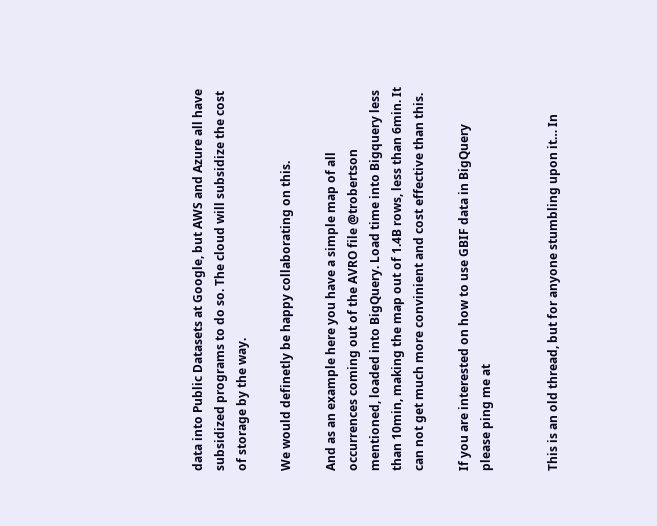data into Public Datasets at Google, but AWS and Azure all have subsidized programs to do so. The cloud will subsidize the cost of storage by the way.

We would definetly be happy collaborating on this.

And as an example here you have a simple map of all occurrences coming out of the AVRO file @trobertson mentioned, loaded into BigQuery. Load time into Bigquery less than 10min, making the map out of 1.4B rows, less than 6min. It can not get much more convinient and cost effective than this.

If you are interested on how to use GBIF data in BigQuery please ping me at


This is an old thread, but for anyone stumbling upon it… In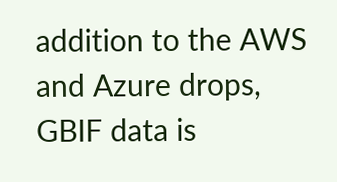addition to the AWS and Azure drops, GBIF data is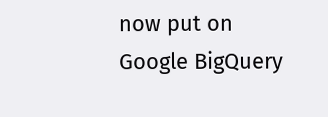now put on Google BigQuery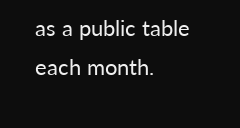as a public table each month.